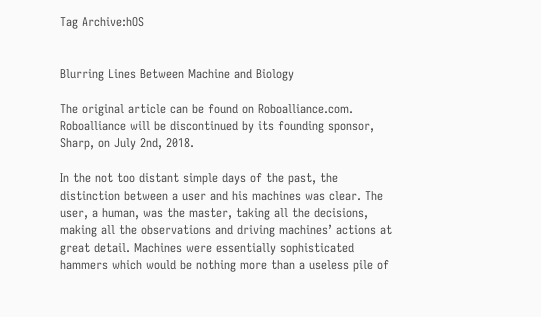Tag Archive:hOS


Blurring Lines Between Machine and Biology

The original article can be found on Roboalliance.com. Roboalliance will be discontinued by its founding sponsor, Sharp, on July 2nd, 2018.

In the not too distant simple days of the past, the distinction between a user and his machines was clear. The user, a human, was the master, taking all the decisions, making all the observations and driving machines’ actions at great detail. Machines were essentially sophisticated hammers which would be nothing more than a useless pile of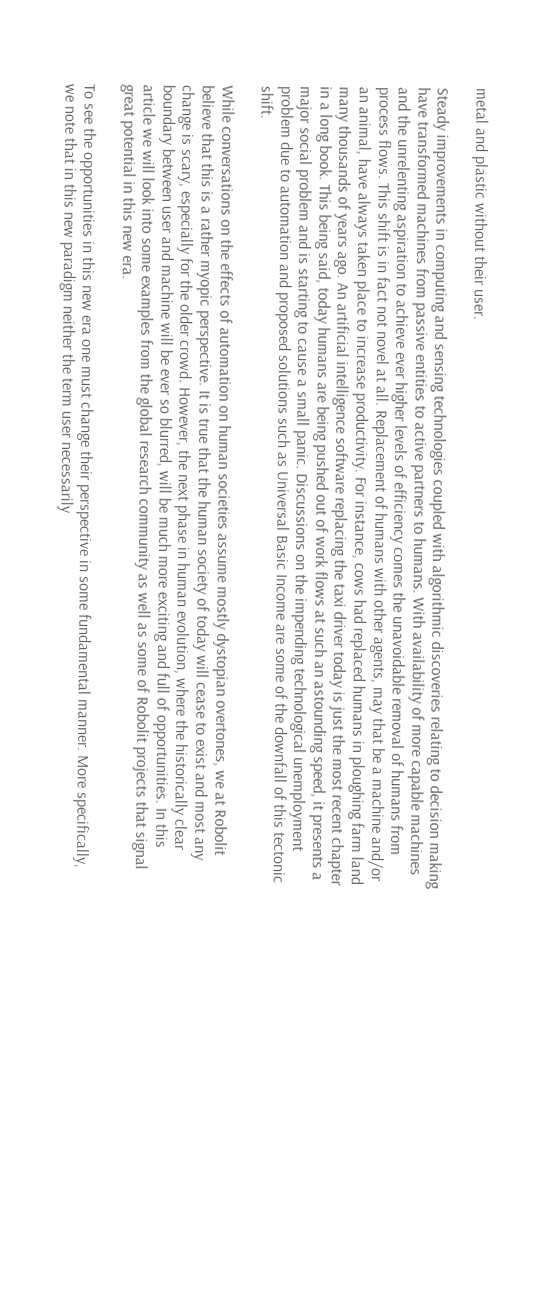metal and plastic without their user.

Steady improvements in computing and sensing technologies coupled with algorithmic discoveries relating to decision making have transformed machines from passive entities to active partners to humans. With availability of more capable machines and the unrelenting aspiration to achieve ever higher levels of efficiency comes the unavoidable removal of humans from process flows. This shift is in fact not novel at all. Replacement of humans with other agents, may that be a machine and/or an animal, have always taken place to increase productivity. For instance, cows had replaced humans in ploughing farm land many thousands of years ago. An artificial intelligence software replacing the taxi driver today is just the most recent chapter in a long book. This being said, today humans are being pushed out of work flows at such an astounding speed, it presents a major social problem and is starting to cause a small panic. Discussions on the impending technological unemployment problem due to automation and proposed solutions such as Universal Basic Income are some of the downfall of this tectonic shift.

While conversations on the effects of automation on human societies assume mostly dystopian overtones, we at Robolit believe that this is a rather myopic perspective. It is true that the human society of today will cease to exist and most any change is scary, especially for the older crowd. However, the next phase in human evolution, where the historically clear boundary between user and machine will be ever so blurred, will be much more exciting and full of opportunities. In this article we will look into some examples from the global research community as well as some of Robolit projects that signal great potential in this new era.

To see the opportunities in this new era one must change their perspective in some fundamental manner. More specifically, we note that in this new paradigm neither the term user necessarily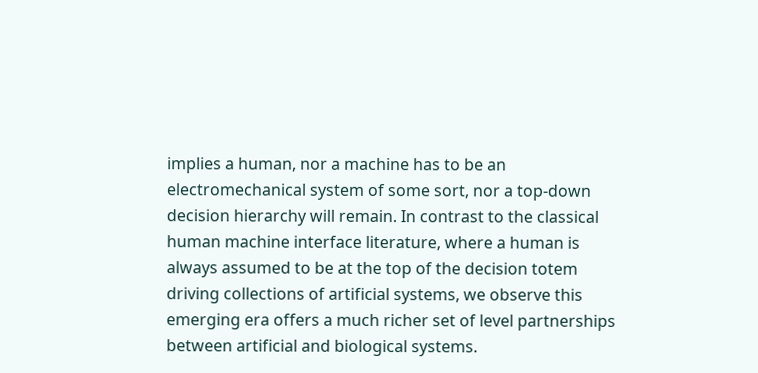implies a human, nor a machine has to be an electromechanical system of some sort, nor a top-down decision hierarchy will remain. In contrast to the classical human machine interface literature, where a human is always assumed to be at the top of the decision totem driving collections of artificial systems, we observe this emerging era offers a much richer set of level partnerships between artificial and biological systems.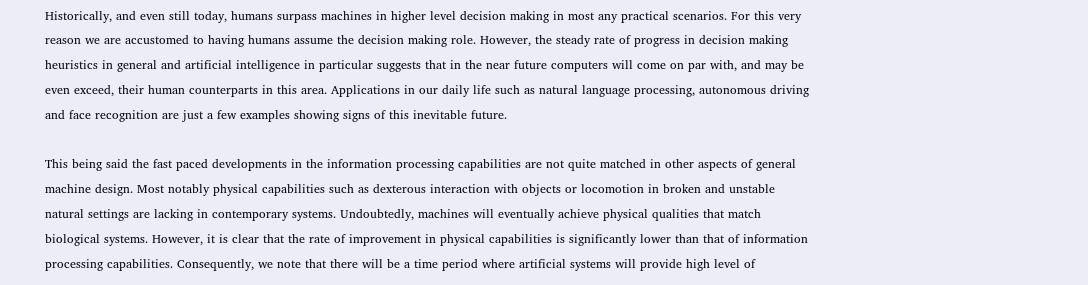Historically, and even still today, humans surpass machines in higher level decision making in most any practical scenarios. For this very reason we are accustomed to having humans assume the decision making role. However, the steady rate of progress in decision making heuristics in general and artificial intelligence in particular suggests that in the near future computers will come on par with, and may be even exceed, their human counterparts in this area. Applications in our daily life such as natural language processing, autonomous driving and face recognition are just a few examples showing signs of this inevitable future.

This being said the fast paced developments in the information processing capabilities are not quite matched in other aspects of general machine design. Most notably physical capabilities such as dexterous interaction with objects or locomotion in broken and unstable natural settings are lacking in contemporary systems. Undoubtedly, machines will eventually achieve physical qualities that match biological systems. However, it is clear that the rate of improvement in physical capabilities is significantly lower than that of information processing capabilities. Consequently, we note that there will be a time period where artificial systems will provide high level of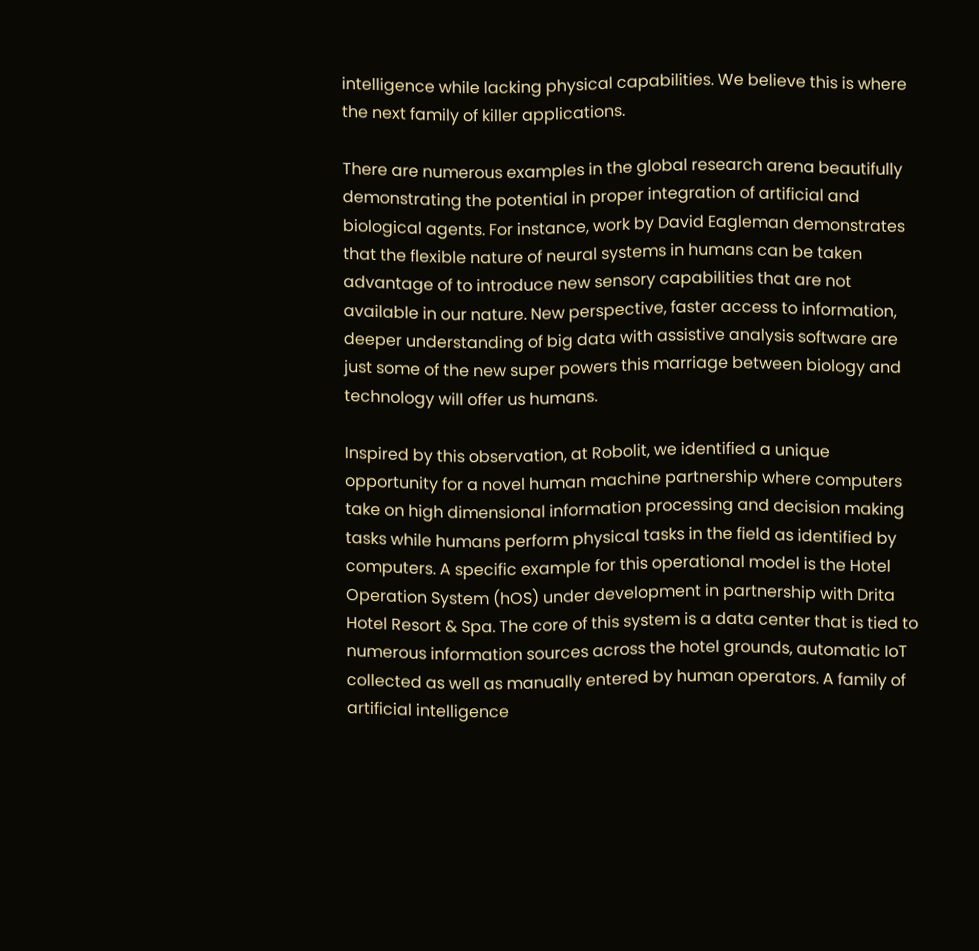intelligence while lacking physical capabilities. We believe this is where the next family of killer applications.

There are numerous examples in the global research arena beautifully demonstrating the potential in proper integration of artificial and biological agents. For instance, work by David Eagleman demonstrates that the flexible nature of neural systems in humans can be taken advantage of to introduce new sensory capabilities that are not available in our nature. New perspective, faster access to information, deeper understanding of big data with assistive analysis software are just some of the new super powers this marriage between biology and technology will offer us humans.

Inspired by this observation, at Robolit, we identified a unique opportunity for a novel human machine partnership where computers take on high dimensional information processing and decision making tasks while humans perform physical tasks in the field as identified by computers. A specific example for this operational model is the Hotel Operation System (hOS) under development in partnership with Drita Hotel Resort & Spa. The core of this system is a data center that is tied to numerous information sources across the hotel grounds, automatic IoT collected as well as manually entered by human operators. A family of artificial intelligence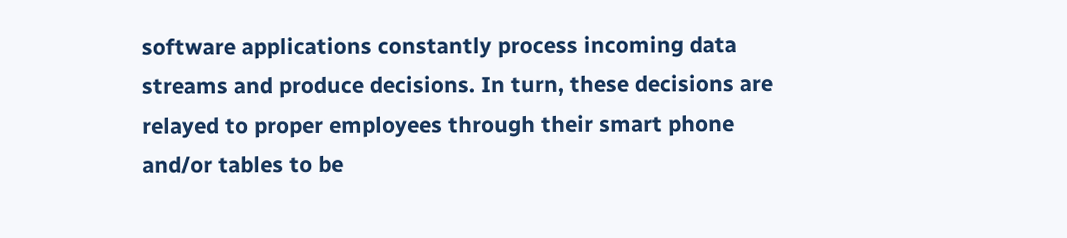software applications constantly process incoming data streams and produce decisions. In turn, these decisions are relayed to proper employees through their smart phone and/or tables to be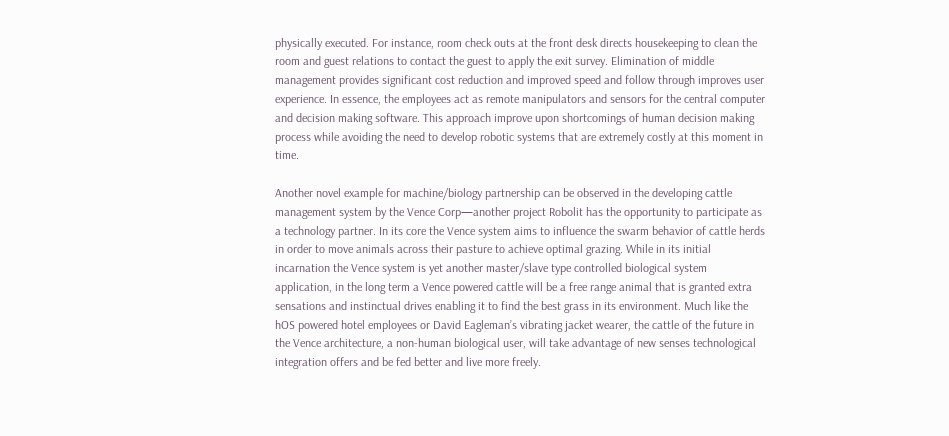physically executed. For instance, room check outs at the front desk directs housekeeping to clean the room and guest relations to contact the guest to apply the exit survey. Elimination of middle management provides significant cost reduction and improved speed and follow through improves user experience. In essence, the employees act as remote manipulators and sensors for the central computer and decision making software. This approach improve upon shortcomings of human decision making process while avoiding the need to develop robotic systems that are extremely costly at this moment in time.

Another novel example for machine/biology partnership can be observed in the developing cattle management system by the Vence Corp—another project Robolit has the opportunity to participate as a technology partner. In its core the Vence system aims to influence the swarm behavior of cattle herds in order to move animals across their pasture to achieve optimal grazing. While in its initial incarnation the Vence system is yet another master/slave type controlled biological system application, in the long term a Vence powered cattle will be a free range animal that is granted extra sensations and instinctual drives enabling it to find the best grass in its environment. Much like the hOS powered hotel employees or David Eagleman’s vibrating jacket wearer, the cattle of the future in the Vence architecture, a non-human biological user, will take advantage of new senses technological integration offers and be fed better and live more freely.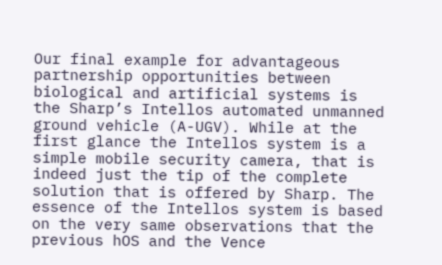Our final example for advantageous partnership opportunities between biological and artificial systems is the Sharp’s Intellos automated unmanned ground vehicle (A-UGV). While at the first glance the Intellos system is a simple mobile security camera, that is indeed just the tip of the complete solution that is offered by Sharp. The essence of the Intellos system is based on the very same observations that the previous hOS and the Vence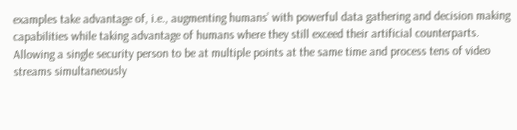examples take advantage of, i.e., augmenting humans’ with powerful data gathering and decision making capabilities while taking advantage of humans where they still exceed their artificial counterparts. Allowing a single security person to be at multiple points at the same time and process tens of video streams simultaneously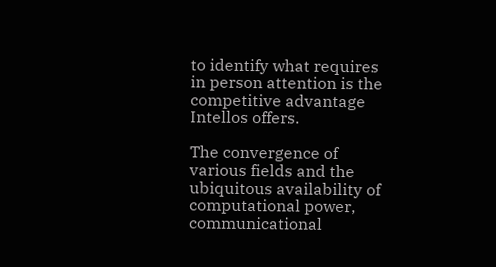to identify what requires in person attention is the competitive advantage Intellos offers.

The convergence of various fields and the ubiquitous availability of computational power, communicational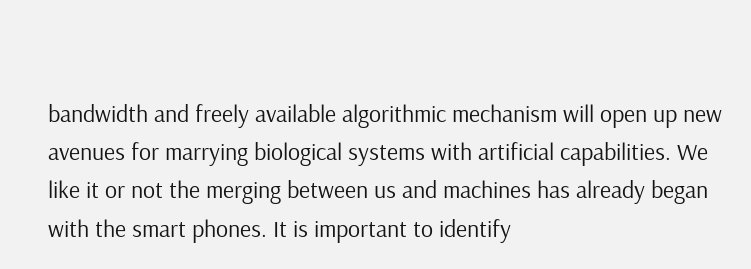bandwidth and freely available algorithmic mechanism will open up new avenues for marrying biological systems with artificial capabilities. We like it or not the merging between us and machines has already began with the smart phones. It is important to identify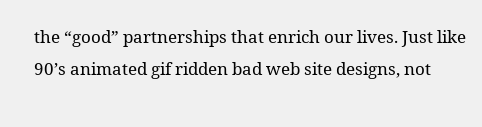the “good” partnerships that enrich our lives. Just like 90’s animated gif ridden bad web site designs, not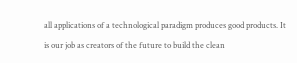all applications of a technological paradigm produces good products. It is our job as creators of the future to build the clean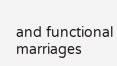and functional marriages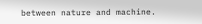between nature and machine.